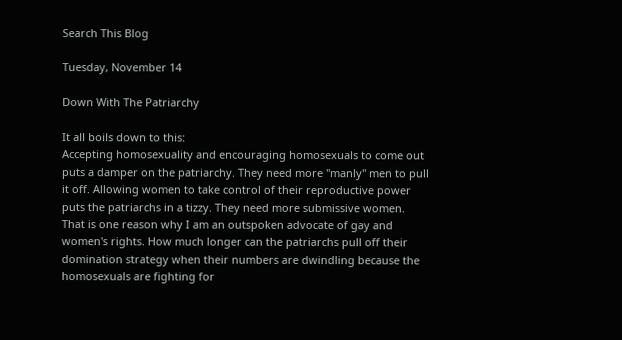Search This Blog

Tuesday, November 14

Down With The Patriarchy

It all boils down to this:
Accepting homosexuality and encouraging homosexuals to come out puts a damper on the patriarchy. They need more "manly" men to pull it off. Allowing women to take control of their reproductive power puts the patriarchs in a tizzy. They need more submissive women. That is one reason why I am an outspoken advocate of gay and women's rights. How much longer can the patriarchs pull off their domination strategy when their numbers are dwindling because the homosexuals are fighting for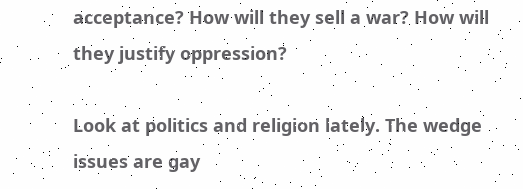acceptance? How will they sell a war? How will they justify oppression?

Look at politics and religion lately. The wedge issues are gay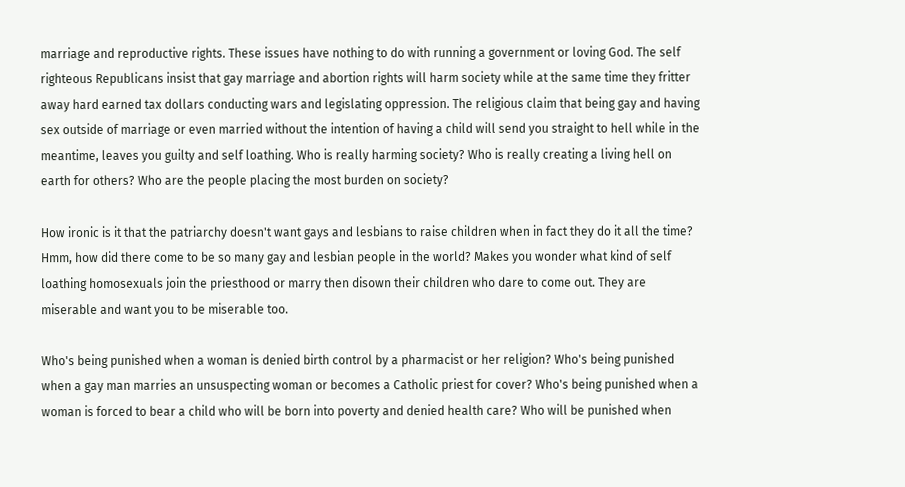marriage and reproductive rights. These issues have nothing to do with running a government or loving God. The self righteous Republicans insist that gay marriage and abortion rights will harm society while at the same time they fritter away hard earned tax dollars conducting wars and legislating oppression. The religious claim that being gay and having sex outside of marriage or even married without the intention of having a child will send you straight to hell while in the meantime, leaves you guilty and self loathing. Who is really harming society? Who is really creating a living hell on earth for others? Who are the people placing the most burden on society?

How ironic is it that the patriarchy doesn't want gays and lesbians to raise children when in fact they do it all the time? Hmm, how did there come to be so many gay and lesbian people in the world? Makes you wonder what kind of self loathing homosexuals join the priesthood or marry then disown their children who dare to come out. They are miserable and want you to be miserable too.

Who's being punished when a woman is denied birth control by a pharmacist or her religion? Who's being punished when a gay man marries an unsuspecting woman or becomes a Catholic priest for cover? Who's being punished when a woman is forced to bear a child who will be born into poverty and denied health care? Who will be punished when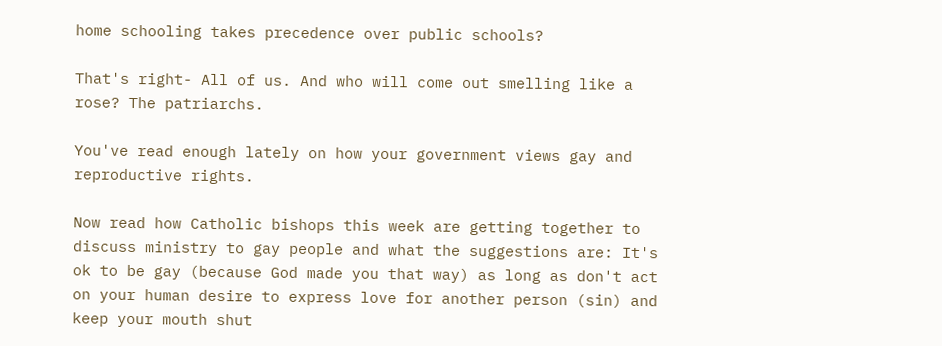home schooling takes precedence over public schools?

That's right- All of us. And who will come out smelling like a rose? The patriarchs.

You've read enough lately on how your government views gay and reproductive rights.

Now read how Catholic bishops this week are getting together to discuss ministry to gay people and what the suggestions are: It's ok to be gay (because God made you that way) as long as don't act on your human desire to express love for another person (sin) and keep your mouth shut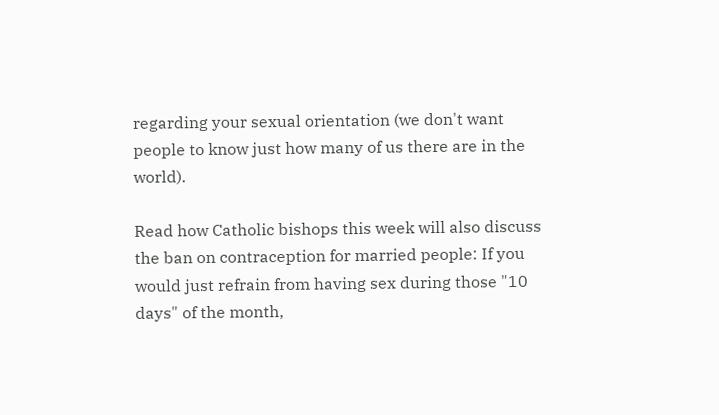regarding your sexual orientation (we don't want people to know just how many of us there are in the world).

Read how Catholic bishops this week will also discuss the ban on contraception for married people: If you would just refrain from having sex during those "10 days" of the month,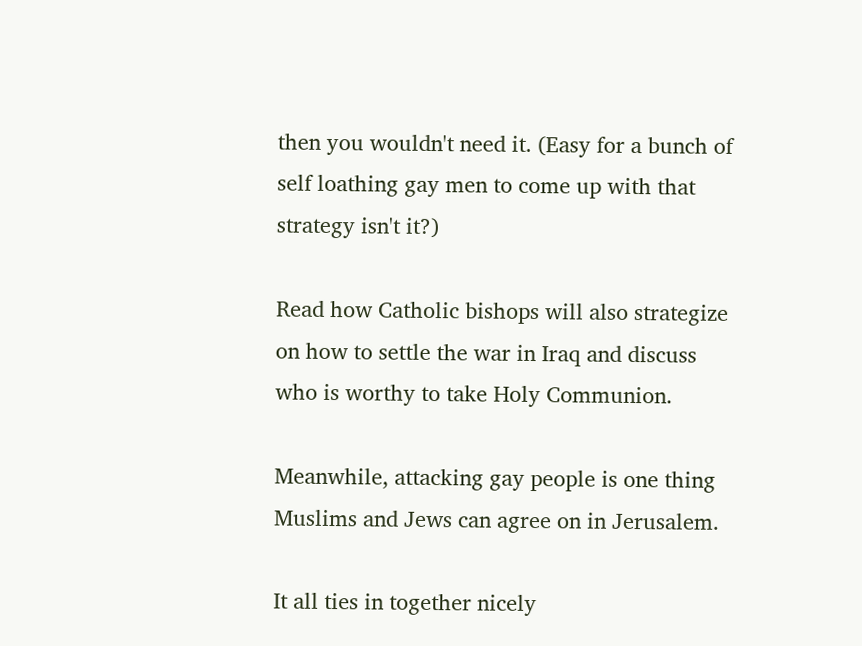then you wouldn't need it. (Easy for a bunch of self loathing gay men to come up with that strategy isn't it?)

Read how Catholic bishops will also strategize on how to settle the war in Iraq and discuss who is worthy to take Holy Communion.

Meanwhile, attacking gay people is one thing Muslims and Jews can agree on in Jerusalem.

It all ties in together nicely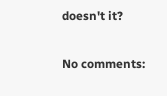doesn't it?

No comments: